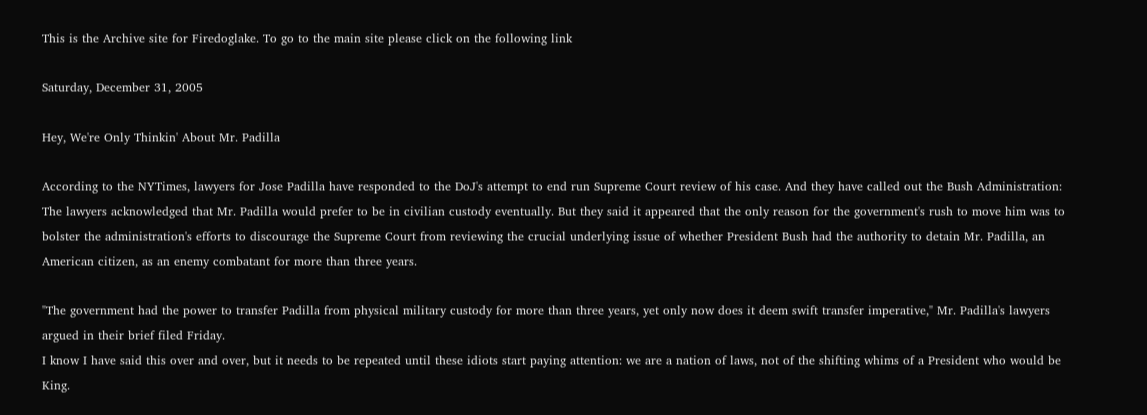This is the Archive site for Firedoglake. To go to the main site please click on the following link

Saturday, December 31, 2005

Hey, We're Only Thinkin' About Mr. Padilla

According to the NYTimes, lawyers for Jose Padilla have responded to the DoJ's attempt to end run Supreme Court review of his case. And they have called out the Bush Administration:
The lawyers acknowledged that Mr. Padilla would prefer to be in civilian custody eventually. But they said it appeared that the only reason for the government's rush to move him was to bolster the administration's efforts to discourage the Supreme Court from reviewing the crucial underlying issue of whether President Bush had the authority to detain Mr. Padilla, an American citizen, as an enemy combatant for more than three years.

"The government had the power to transfer Padilla from physical military custody for more than three years, yet only now does it deem swift transfer imperative," Mr. Padilla's lawyers argued in their brief filed Friday.
I know I have said this over and over, but it needs to be repeated until these idiots start paying attention: we are a nation of laws, not of the shifting whims of a President who would be King.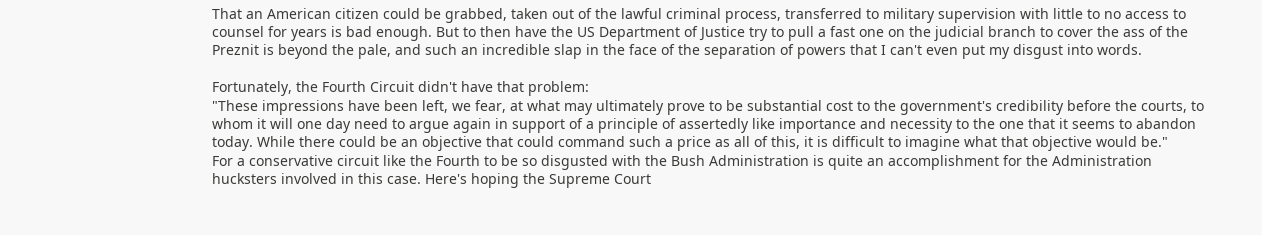That an American citizen could be grabbed, taken out of the lawful criminal process, transferred to military supervision with little to no access to counsel for years is bad enough. But to then have the US Department of Justice try to pull a fast one on the judicial branch to cover the ass of the Preznit is beyond the pale, and such an incredible slap in the face of the separation of powers that I can't even put my disgust into words.

Fortunately, the Fourth Circuit didn't have that problem:
"These impressions have been left, we fear, at what may ultimately prove to be substantial cost to the government's credibility before the courts, to whom it will one day need to argue again in support of a principle of assertedly like importance and necessity to the one that it seems to abandon today. While there could be an objective that could command such a price as all of this, it is difficult to imagine what that objective would be."
For a conservative circuit like the Fourth to be so disgusted with the Bush Administration is quite an accomplishment for the Administration hucksters involved in this case. Here's hoping the Supreme Court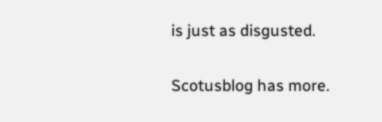is just as disgusted.

Scotusblog has more.